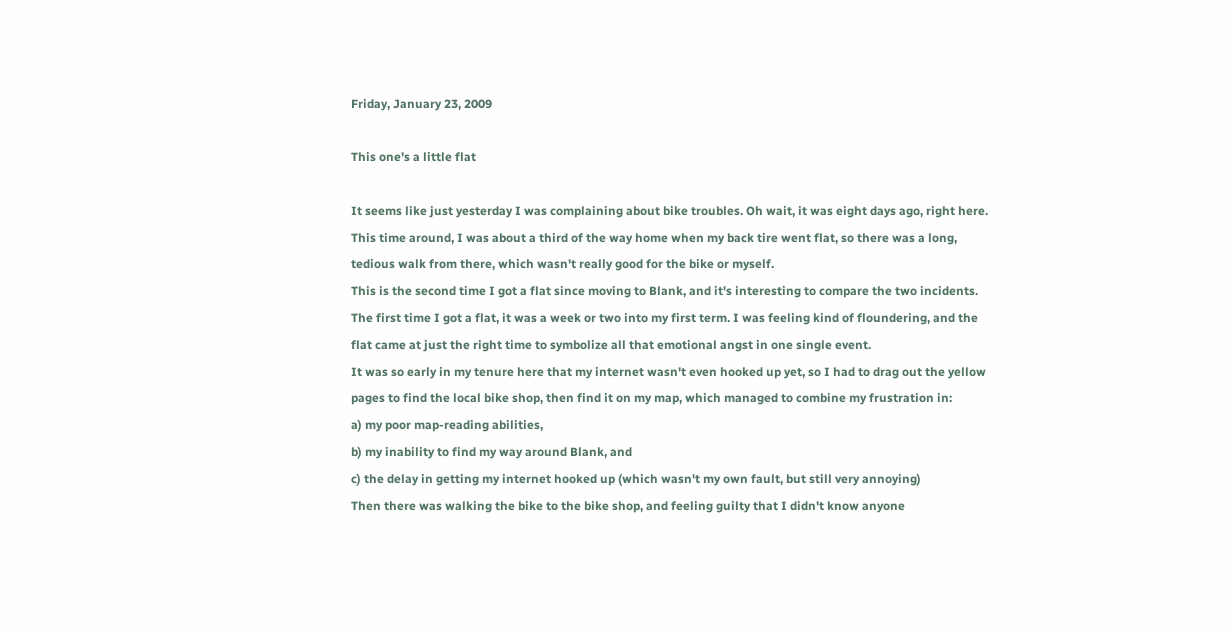Friday, January 23, 2009

This one's a little flat

It seems like just yesterday I was complaining about bike troubles. Oh wait, it was eight days ago, right here. This time around, I was about a third of the way home when my back tire went flat, so there was a long, tedious walk from there, which wasn't really good for the bike or myself.
This is the second time I got a flat since moving to Blank, and it's interesting to compare the two incidents. The first time I got a flat, it was a week or two into my first term. I was feeling kind of floundering, and the flat came at just the right time to symbolize all that emotional angst in one single event.
It was so early in my tenure here that my internet wasn't even hooked up yet, so I had to drag out the yellow pages to find the local bike shop, then find it on my map, which managed to combine my frustration in:
a) my poor map-reading abilities,
b) my inability to find my way around Blank, and
c) the delay in getting my internet hooked up (which wasn't my own fault, but still very annoying)
Then there was walking the bike to the bike shop, and feeling guilty that I didn't know anyone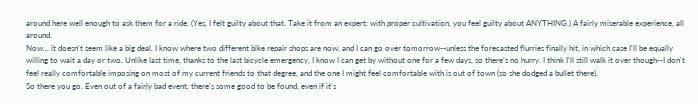around here well enough to ask them for a ride. (Yes, I felt guilty about that. Take it from an expert: with proper cultivation, you feel guilty about ANYTHING.) A fairly miserable experience, all around.
Now... it doesn't seem like a big deal. I know where two different bike repair shops are now, and I can go over tomorrow--unless the forecasted flurries finally hit, in which case I'll be equally willing to wait a day or two. Unlike last time, thanks to the last bicycle emergency, I know I can get by without one for a few days, so there's no hurry. I think I'll still walk it over though--I don't feel really comfortable imposing on most of my current friends to that degree, and the one I might feel comfortable with is out of town (so she dodged a bullet there).
So there you go. Even out of a fairly bad event, there's some good to be found, even if it's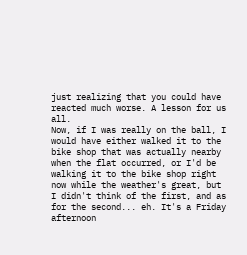just realizing that you could have reacted much worse. A lesson for us all.
Now, if I was really on the ball, I would have either walked it to the bike shop that was actually nearby when the flat occurred, or I'd be walking it to the bike shop right now while the weather's great, but I didn't think of the first, and as for the second... eh. It's a Friday afternoon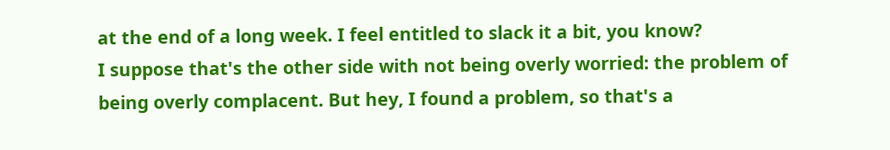at the end of a long week. I feel entitled to slack it a bit, you know?
I suppose that's the other side with not being overly worried: the problem of being overly complacent. But hey, I found a problem, so that's a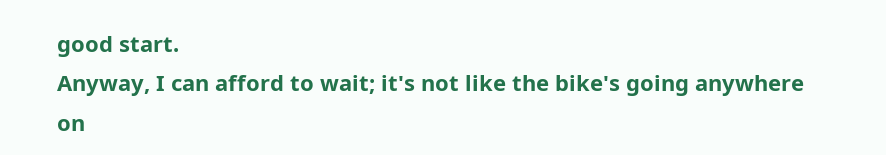good start.
Anyway, I can afford to wait; it's not like the bike's going anywhere on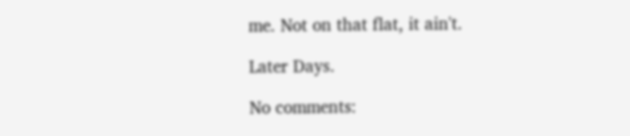me. Not on that flat, it ain't.

Later Days.

No comments: